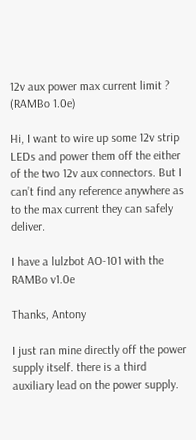12v aux power max current limit ? (RAMBo 1.0e)

Hi, I want to wire up some 12v strip LEDs and power them off the either of the two 12v aux connectors. But I can’t find any reference anywhere as to the max current they can safely deliver.

I have a lulzbot AO-101 with the RAMBo v1.0e

Thanks, Antony

I just ran mine directly off the power supply itself. there is a third auxiliary lead on the power supply.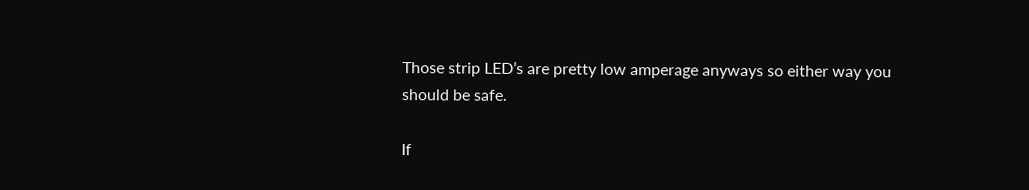Those strip LED’s are pretty low amperage anyways so either way you should be safe.

If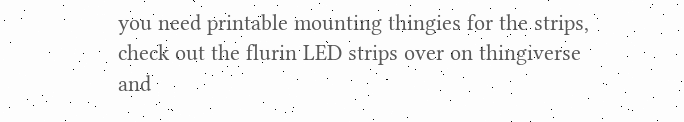you need printable mounting thingies for the strips, check out the flurin LED strips over on thingiverse and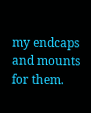my endcaps and mounts for them.